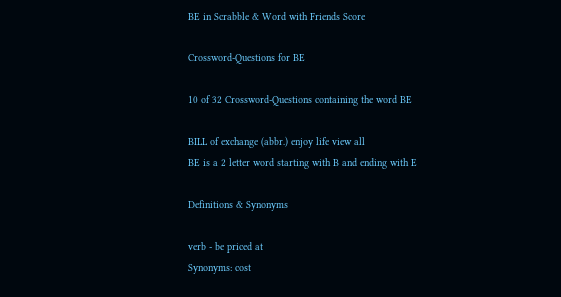BE in Scrabble & Word with Friends Score

Crossword-Questions for BE

10 of 32 Crossword-Questions containing the word BE

BILL of exchange (abbr.) enjoy life view all
BE is a 2 letter word starting with B and ending with E

Definitions & Synonyms

verb - be priced at
Synonyms: cost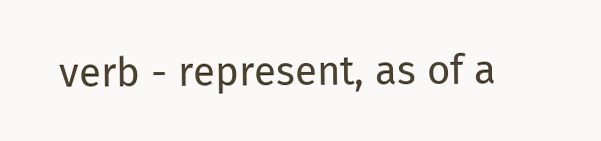verb - represent, as of a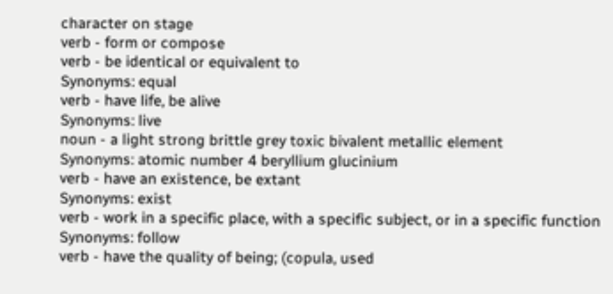character on stage
verb - form or compose
verb - be identical or equivalent to
Synonyms: equal
verb - have life, be alive
Synonyms: live
noun - a light strong brittle grey toxic bivalent metallic element
Synonyms: atomic number 4 beryllium glucinium
verb - have an existence, be extant
Synonyms: exist
verb - work in a specific place, with a specific subject, or in a specific function
Synonyms: follow
verb - have the quality of being; (copula, used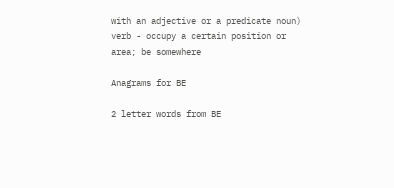with an adjective or a predicate noun)
verb - occupy a certain position or area; be somewhere

Anagrams for BE

2 letter words from BE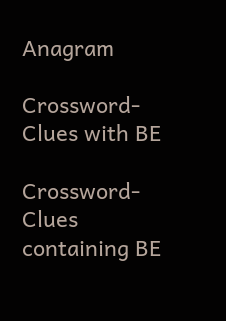Anagram

Crossword-Clues with BE

Crossword-Clues containing BE